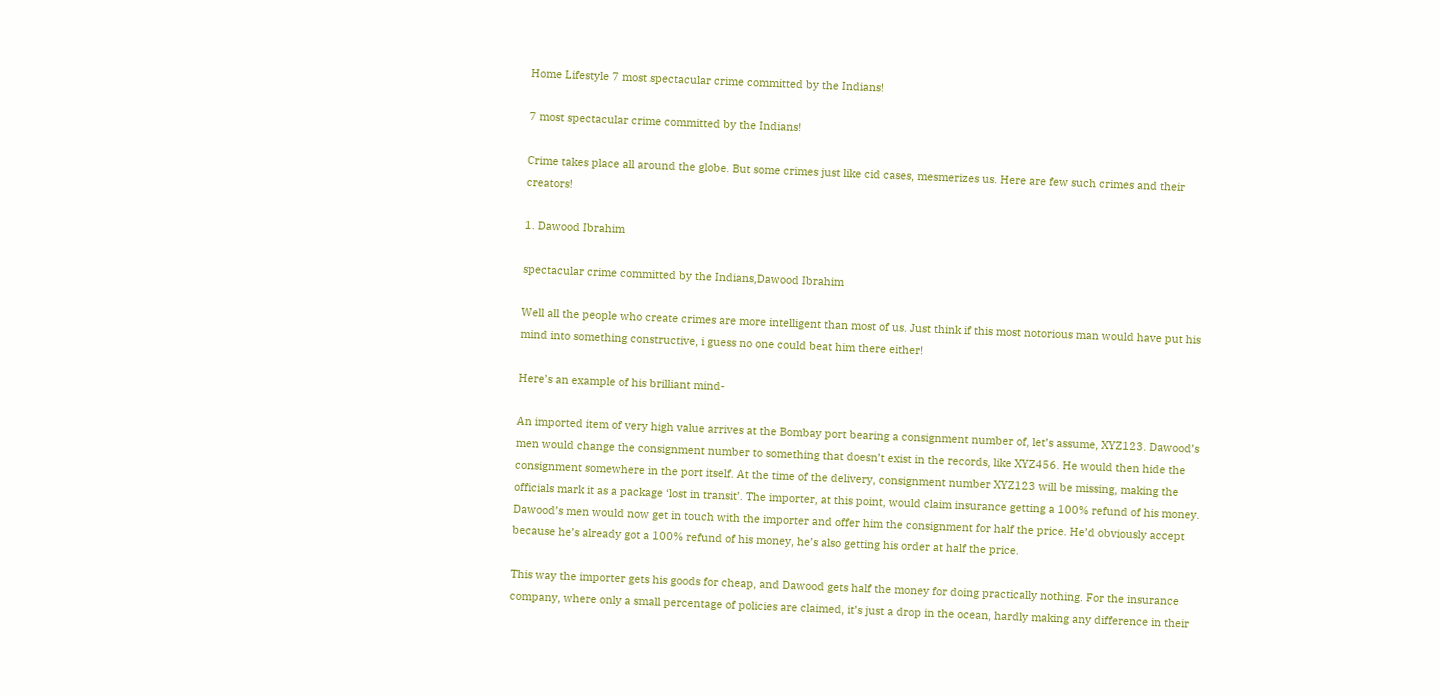Home Lifestyle 7 most spectacular crime committed by the Indians!

7 most spectacular crime committed by the Indians!

Crime takes place all around the globe. But some crimes just like cid cases, mesmerizes us. Here are few such crimes and their creators!

1. Dawood Ibrahim

spectacular crime committed by the Indians,Dawood Ibrahim

Well all the people who create crimes are more intelligent than most of us. Just think if this most notorious man would have put his mind into something constructive, i guess no one could beat him there either!

Here’s an example of his brilliant mind-

An imported item of very high value arrives at the Bombay port bearing a consignment number of, let’s assume, XYZ123. Dawood’s men would change the consignment number to something that doesn’t exist in the records, like XYZ456. He would then hide the consignment somewhere in the port itself. At the time of the delivery, consignment number XYZ123 will be missing, making the officials mark it as a package ‘lost in transit’. The importer, at this point, would claim insurance getting a 100% refund of his money. Dawood’s men would now get in touch with the importer and offer him the consignment for half the price. He’d obviously accept because he’s already got a 100% refund of his money, he’s also getting his order at half the price.

This way the importer gets his goods for cheap, and Dawood gets half the money for doing practically nothing. For the insurance company, where only a small percentage of policies are claimed, it’s just a drop in the ocean, hardly making any difference in their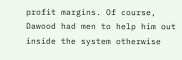profit margins. Of course, Dawood had men to help him out inside the system otherwise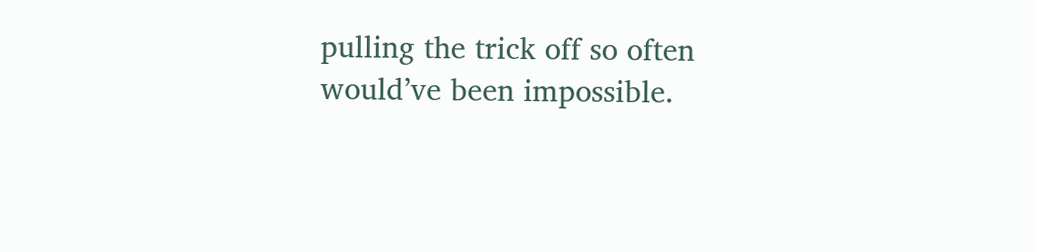pulling the trick off so often would’ve been impossible.